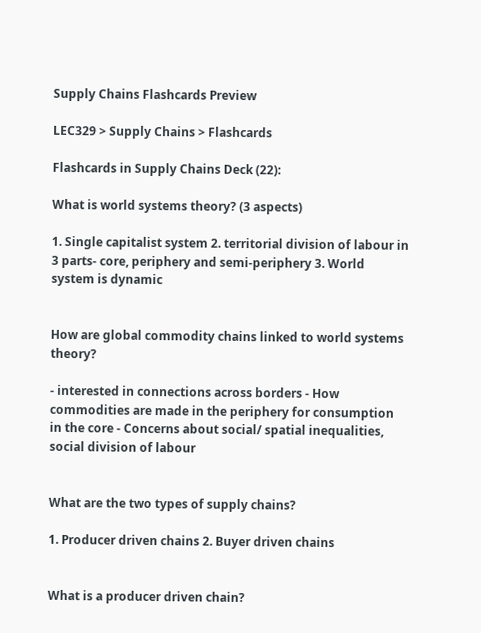Supply Chains Flashcards Preview

LEC329 > Supply Chains > Flashcards

Flashcards in Supply Chains Deck (22):

What is world systems theory? (3 aspects)

1. Single capitalist system 2. territorial division of labour in 3 parts- core, periphery and semi-periphery 3. World system is dynamic


How are global commodity chains linked to world systems theory?

- interested in connections across borders - How commodities are made in the periphery for consumption in the core - Concerns about social/ spatial inequalities, social division of labour


What are the two types of supply chains?

1. Producer driven chains 2. Buyer driven chains


What is a producer driven chain?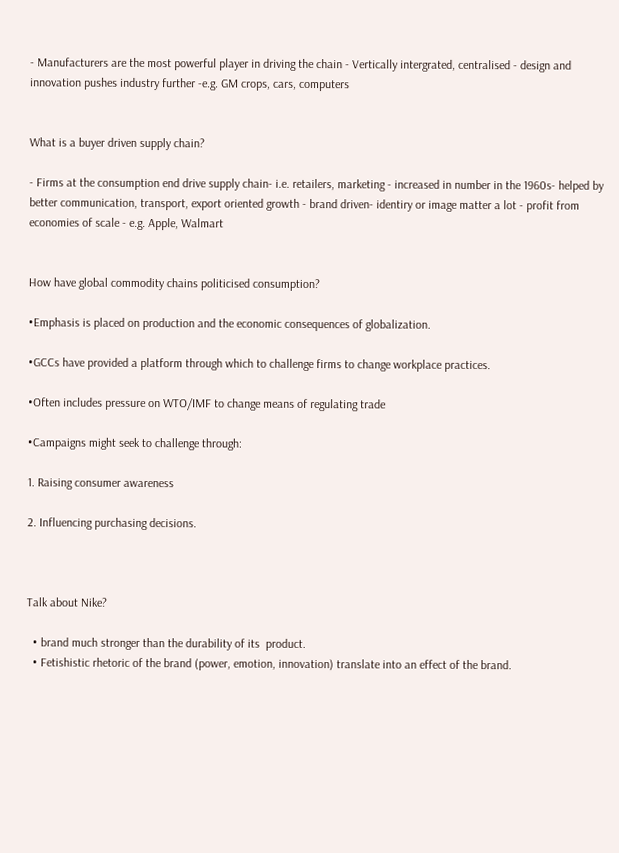- Manufacturers are the most powerful player in driving the chain - Vertically intergrated, centralised - design and innovation pushes industry further -e.g. GM crops, cars, computers


What is a buyer driven supply chain?

- Firms at the consumption end drive supply chain- i.e. retailers, marketing - increased in number in the 1960s- helped by better communication, transport, export oriented growth - brand driven- identiry or image matter a lot - profit from economies of scale - e.g. Apple, Walmart


How have global commodity chains politicised consumption?

•Emphasis is placed on production and the economic consequences of globalization.

•GCCs have provided a platform through which to challenge firms to change workplace practices.

•Often includes pressure on WTO/IMF to change means of regulating trade

•Campaigns might seek to challenge through:

1. Raising consumer awareness

2. Influencing purchasing decisions.



Talk about Nike?

  • brand much stronger than the durability of its  product.
  • Fetishistic rhetoric of the brand (power, emotion, innovation) translate into an effect of the brand.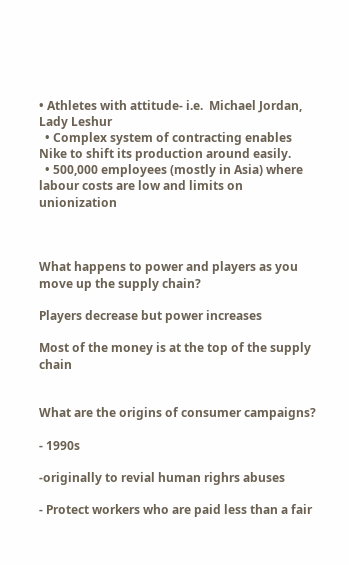• Athletes with attitude- i.e.  Michael Jordan, Lady Leshur
  • Complex system of contracting enables Nike to shift its production around easily.
  • 500,000 employees (mostly in Asia) where labour costs are low and limits on unionization



What happens to power and players as you move up the supply chain?

Players decrease but power increases

Most of the money is at the top of the supply chain


What are the origins of consumer campaigns?

- 1990s

-originally to revial human righrs abuses

- Protect workers who are paid less than a fair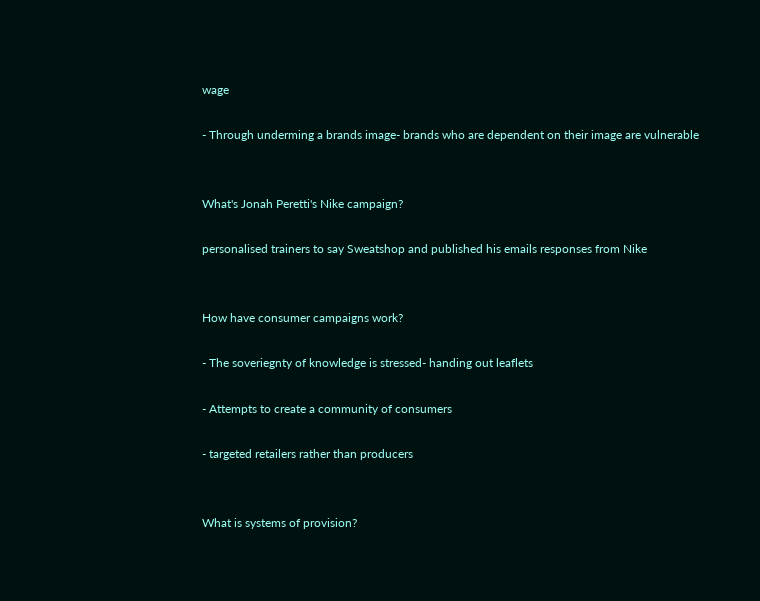wage

- Through underming a brands image- brands who are dependent on their image are vulnerable


What's Jonah Peretti's Nike campaign?

personalised trainers to say Sweatshop and published his emails responses from Nike


How have consumer campaigns work?

- The soveriegnty of knowledge is stressed- handing out leaflets

- Attempts to create a community of consumers

- targeted retailers rather than producers


What is systems of provision?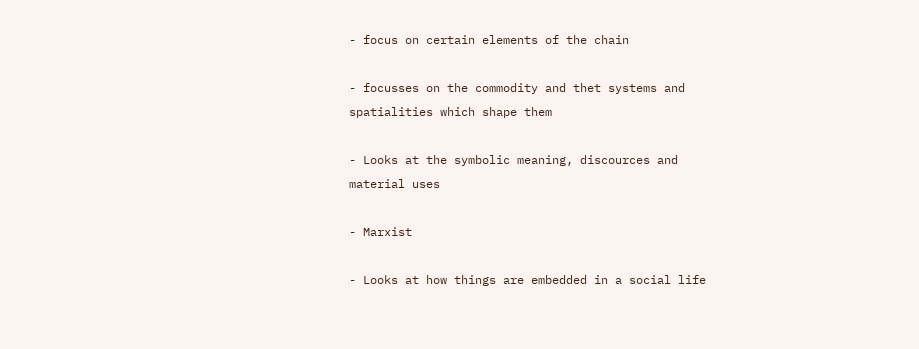- focus on certain elements of the chain

- focusses on the commodity and thet systems and spatialities which shape them

- Looks at the symbolic meaning, discources and material uses

- Marxist

- Looks at how things are embedded in a social life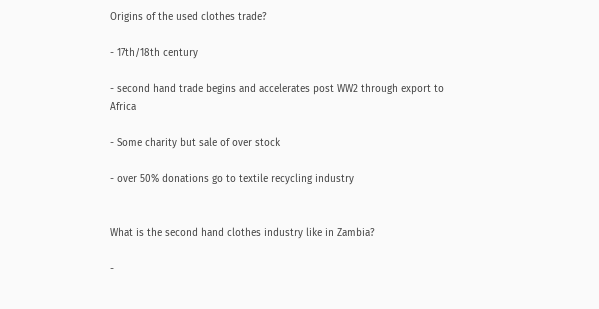Origins of the used clothes trade?

- 17th/18th century

- second hand trade begins and accelerates post WW2 through export to Africa

- Some charity but sale of over stock

- over 50% donations go to textile recycling industry


What is the second hand clothes industry like in Zambia?

-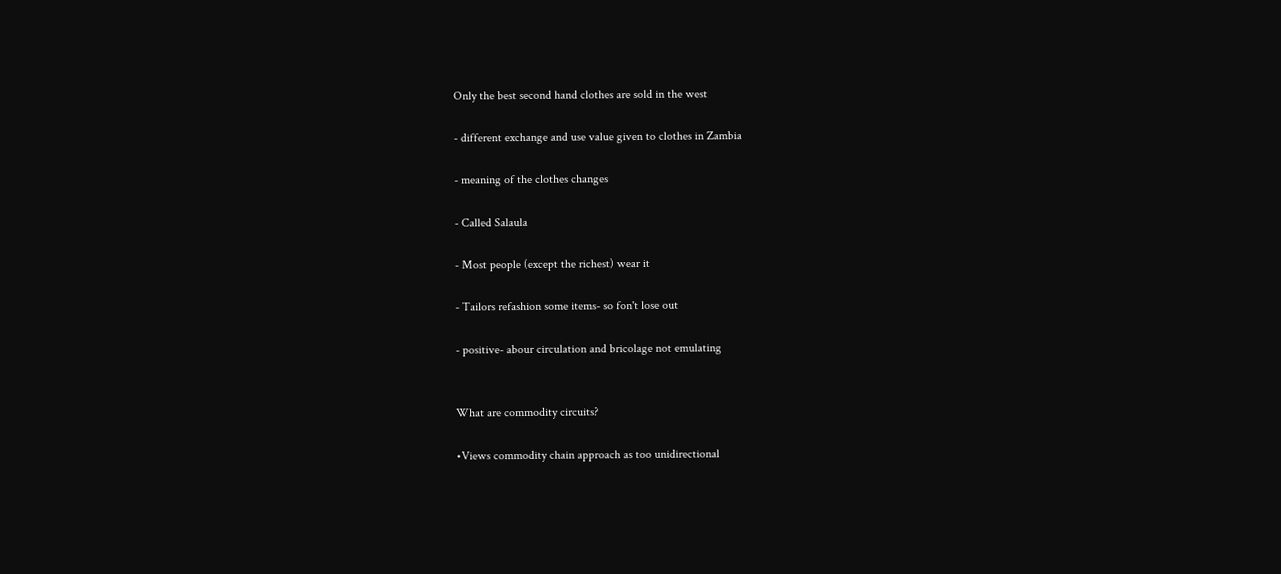Only the best second hand clothes are sold in the west

- different exchange and use value given to clothes in Zambia

- meaning of the clothes changes

- Called Salaula

- Most people (except the richest) wear it

- Tailors refashion some items- so fon't lose out

- positive- abour circulation and bricolage not emulating


What are commodity circuits?

•Views commodity chain approach as too unidirectional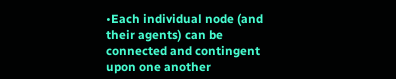•Each individual node (and their agents) can be connected and contingent upon one another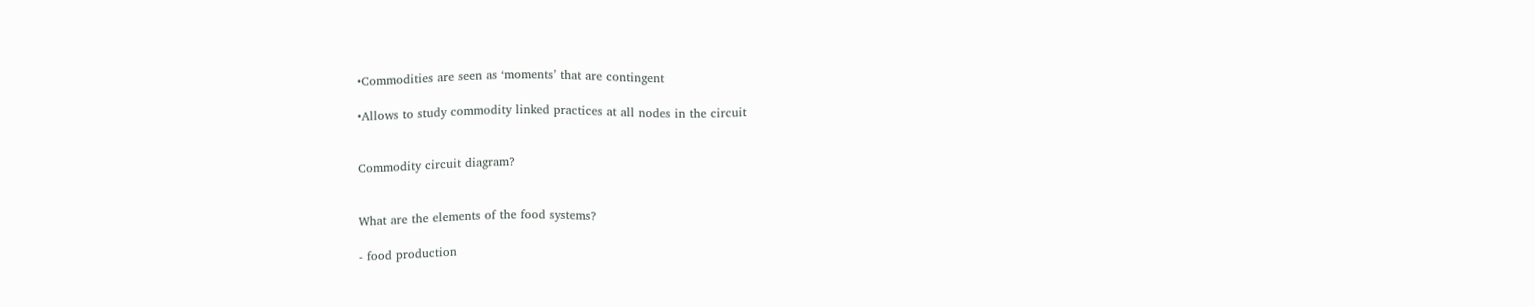•Commodities are seen as ‘moments’ that are contingent

•Allows to study commodity linked practices at all nodes in the circuit


Commodity circuit diagram?


What are the elements of the food systems?

- food production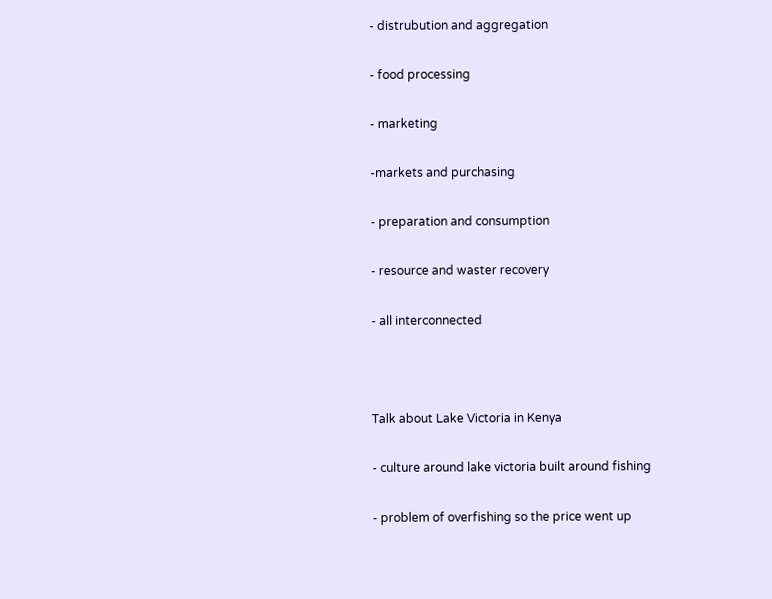- distrubution and aggregation

- food processing

- marketing

-markets and purchasing

- preparation and consumption

- resource and waster recovery

- all interconnected



Talk about Lake Victoria in Kenya

- culture around lake victoria built around fishing

- problem of overfishing so the price went up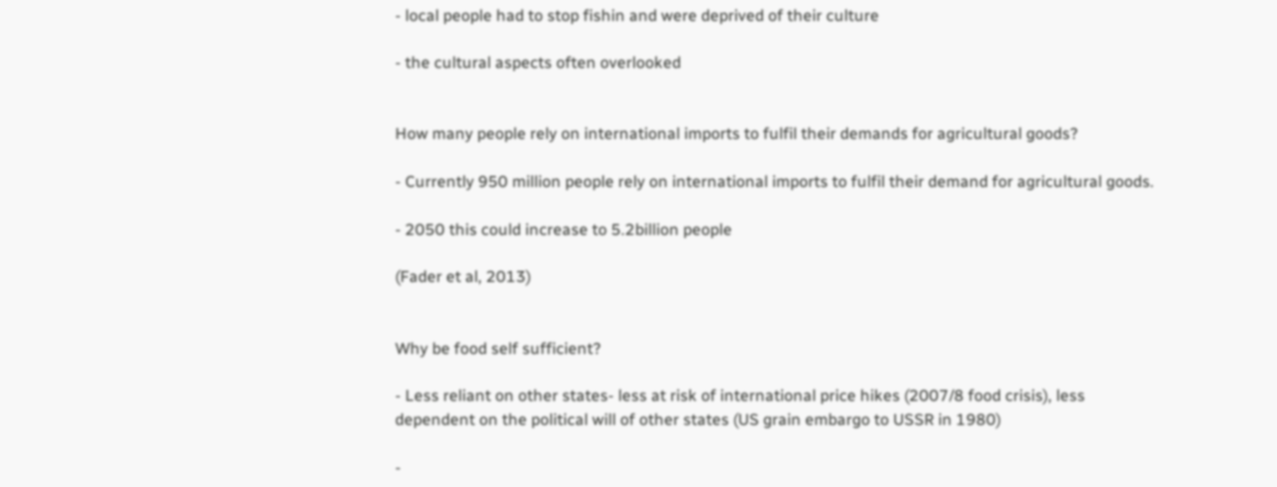- local people had to stop fishin and were deprived of their culture

- the cultural aspects often overlooked


How many people rely on international imports to fulfil their demands for agricultural goods?

- Currently 950 million people rely on international imports to fulfil their demand for agricultural goods.

- 2050 this could increase to 5.2billion people

(Fader et al, 2013)


Why be food self sufficient?

- Less reliant on other states- less at risk of international price hikes (2007/8 food crisis), less dependent on the political will of other states (US grain embargo to USSR in 1980)

-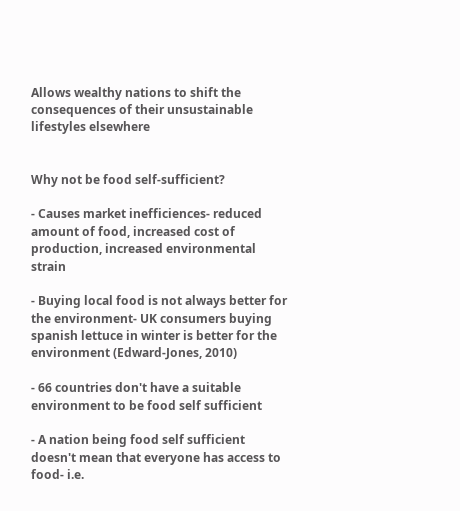Allows wealthy nations to shift the consequences of their unsustainable lifestyles elsewhere


Why not be food self-sufficient?

- Causes market inefficiences- reduced amount of food, increased cost of production, increased environmental strain

- Buying local food is not always better for the environment- UK consumers buying spanish lettuce in winter is better for the environment (Edward-Jones, 2010)

- 66 countries don't have a suitable environment to be food self sufficient

- A nation being food self sufficient doesn't mean that everyone has access to food- i.e.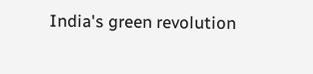India's green revolution